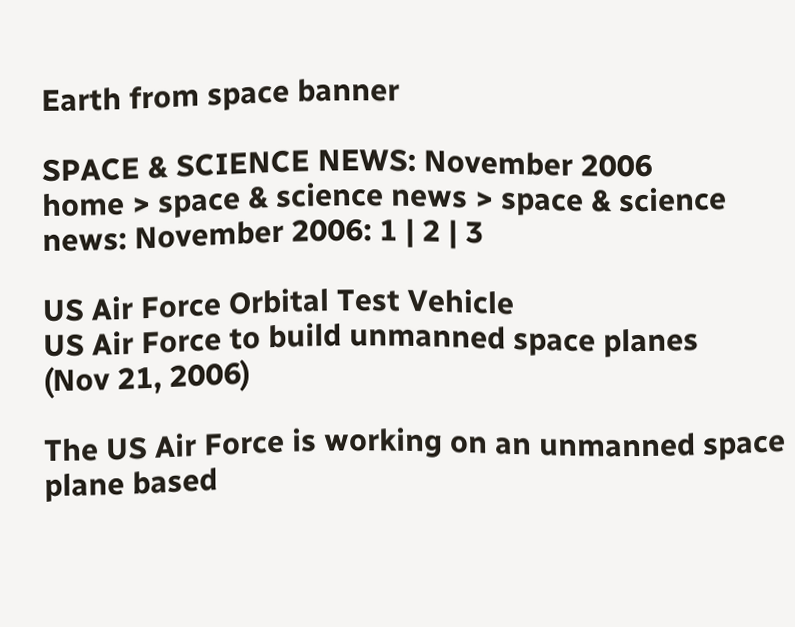Earth from space banner

SPACE & SCIENCE NEWS: November 2006
home > space & science news > space & science news: November 2006: 1 | 2 | 3

US Air Force Orbital Test Vehicle
US Air Force to build unmanned space planes
(Nov 21, 2006)

The US Air Force is working on an unmanned space plane based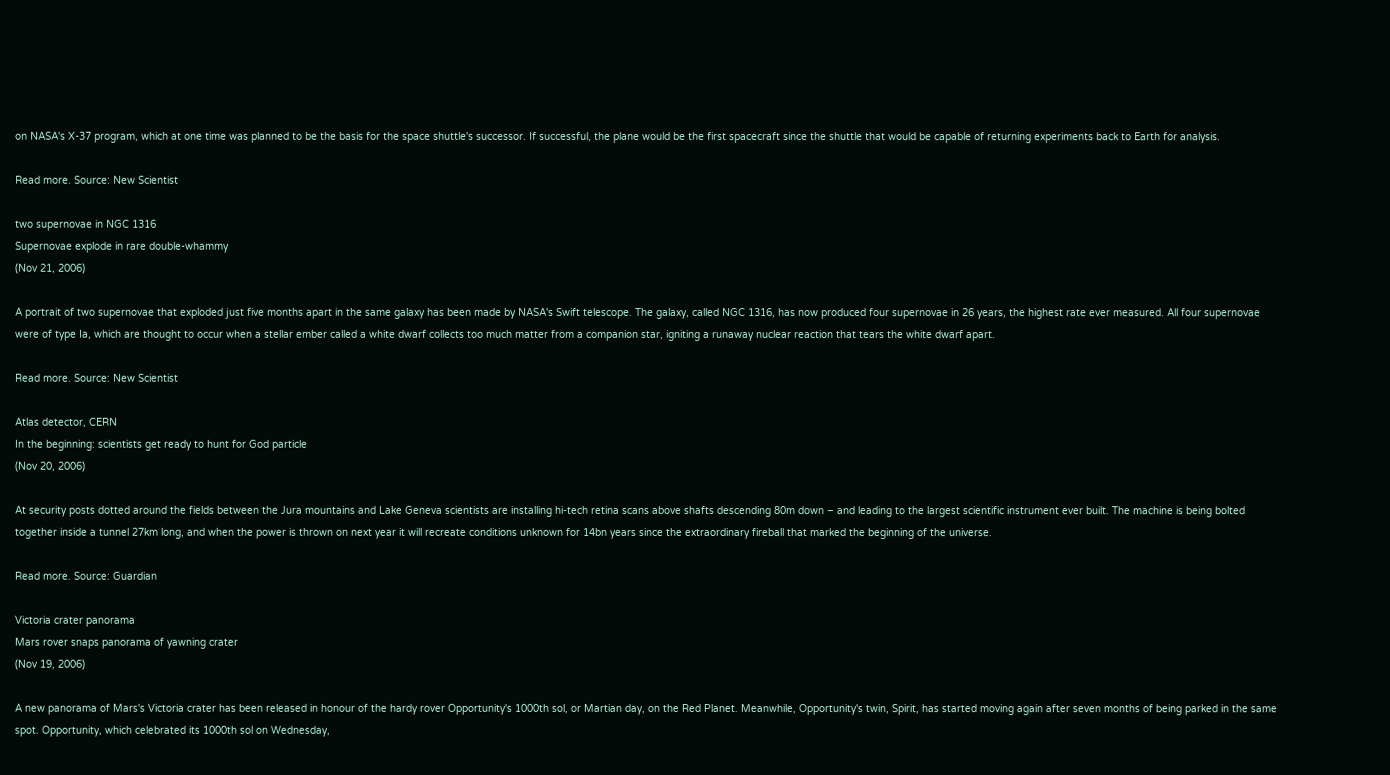on NASA's X-37 program, which at one time was planned to be the basis for the space shuttle's successor. If successful, the plane would be the first spacecraft since the shuttle that would be capable of returning experiments back to Earth for analysis.

Read more. Source: New Scientist

two supernovae in NGC 1316
Supernovae explode in rare double-whammy
(Nov 21, 2006)

A portrait of two supernovae that exploded just five months apart in the same galaxy has been made by NASA's Swift telescope. The galaxy, called NGC 1316, has now produced four supernovae in 26 years, the highest rate ever measured. All four supernovae were of type Ia, which are thought to occur when a stellar ember called a white dwarf collects too much matter from a companion star, igniting a runaway nuclear reaction that tears the white dwarf apart.

Read more. Source: New Scientist

Atlas detector, CERN
In the beginning: scientists get ready to hunt for God particle
(Nov 20, 2006)

At security posts dotted around the fields between the Jura mountains and Lake Geneva scientists are installing hi-tech retina scans above shafts descending 80m down – and leading to the largest scientific instrument ever built. The machine is being bolted together inside a tunnel 27km long, and when the power is thrown on next year it will recreate conditions unknown for 14bn years since the extraordinary fireball that marked the beginning of the universe.

Read more. Source: Guardian

Victoria crater panorama
Mars rover snaps panorama of yawning crater
(Nov 19, 2006)

A new panorama of Mars's Victoria crater has been released in honour of the hardy rover Opportunity's 1000th sol, or Martian day, on the Red Planet. Meanwhile, Opportunity's twin, Spirit, has started moving again after seven months of being parked in the same spot. Opportunity, which celebrated its 1000th sol on Wednesday,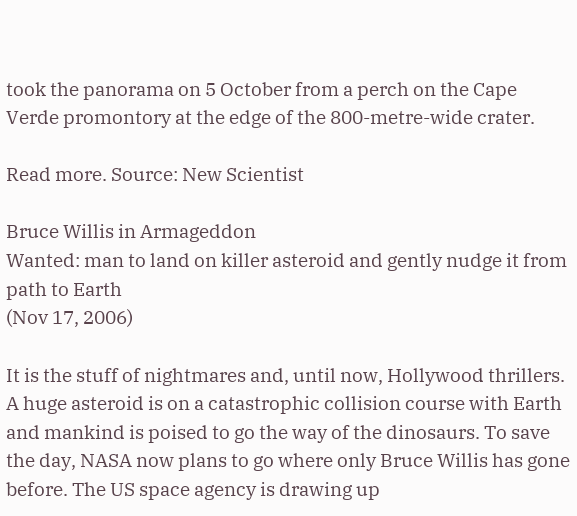took the panorama on 5 October from a perch on the Cape Verde promontory at the edge of the 800-metre-wide crater.

Read more. Source: New Scientist

Bruce Willis in Armageddon
Wanted: man to land on killer asteroid and gently nudge it from path to Earth
(Nov 17, 2006)

It is the stuff of nightmares and, until now, Hollywood thrillers. A huge asteroid is on a catastrophic collision course with Earth and mankind is poised to go the way of the dinosaurs. To save the day, NASA now plans to go where only Bruce Willis has gone before. The US space agency is drawing up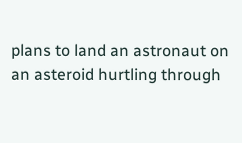plans to land an astronaut on an asteroid hurtling through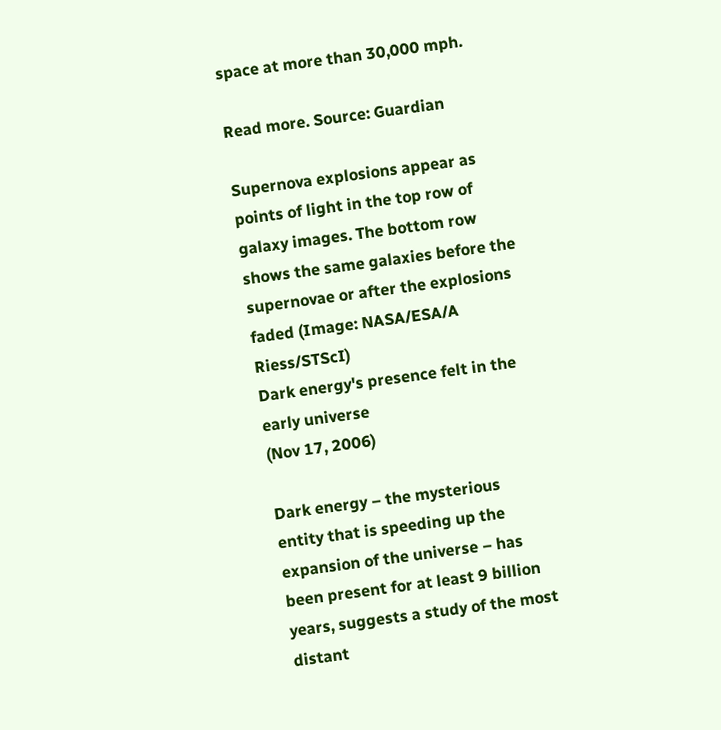space at more than 30,000 mph.

Read more. Source: Guardian

Supernova explosions appear as points of light in the top row of galaxy images. The bottom row shows the same galaxies before the supernovae or after the explosions faded (Image: NASA/ESA/A Riess/STScI)
Dark energy's presence felt in the early universe
(Nov 17, 2006)

Dark energy – the mysterious entity that is speeding up the expansion of the universe – has been present for at least 9 billion years, suggests a study of the most distant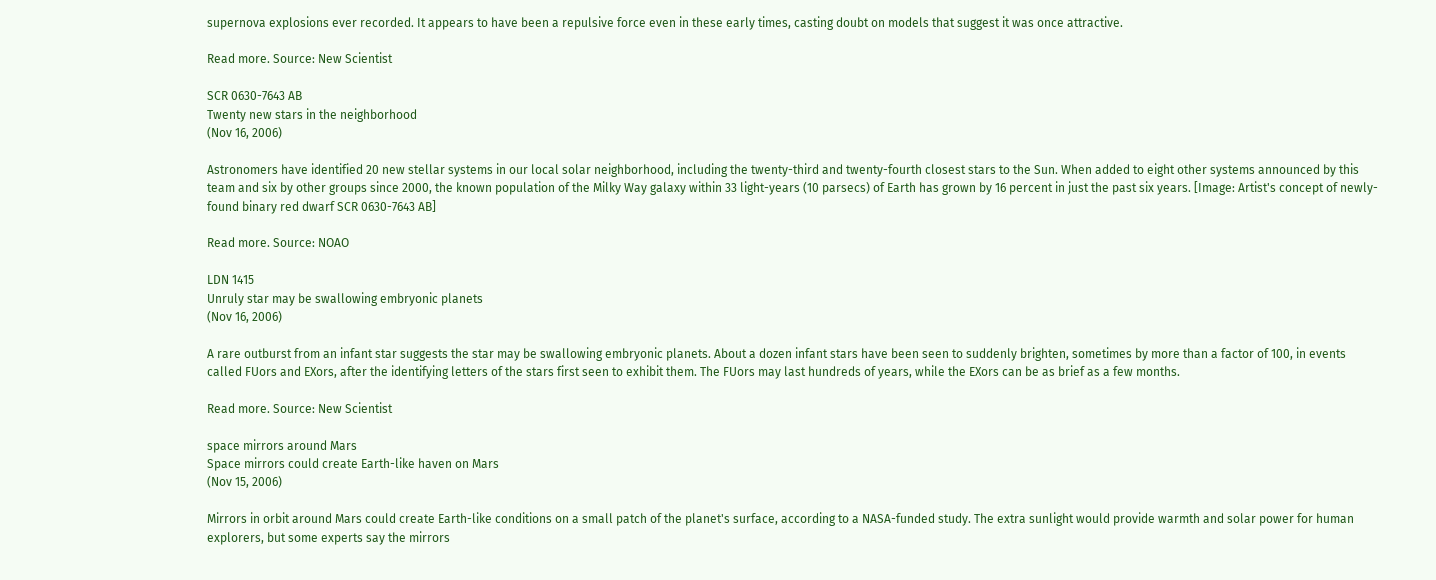supernova explosions ever recorded. It appears to have been a repulsive force even in these early times, casting doubt on models that suggest it was once attractive.

Read more. Source: New Scientist

SCR 0630-7643 AB
Twenty new stars in the neighborhood
(Nov 16, 2006)

Astronomers have identified 20 new stellar systems in our local solar neighborhood, including the twenty-third and twenty-fourth closest stars to the Sun. When added to eight other systems announced by this team and six by other groups since 2000, the known population of the Milky Way galaxy within 33 light-years (10 parsecs) of Earth has grown by 16 percent in just the past six years. [Image: Artist's concept of newly-found binary red dwarf SCR 0630-7643 AB]

Read more. Source: NOAO

LDN 1415
Unruly star may be swallowing embryonic planets
(Nov 16, 2006)

A rare outburst from an infant star suggests the star may be swallowing embryonic planets. About a dozen infant stars have been seen to suddenly brighten, sometimes by more than a factor of 100, in events called FUors and EXors, after the identifying letters of the stars first seen to exhibit them. The FUors may last hundreds of years, while the EXors can be as brief as a few months.

Read more. Source: New Scientist

space mirrors around Mars
Space mirrors could create Earth-like haven on Mars
(Nov 15, 2006)

Mirrors in orbit around Mars could create Earth-like conditions on a small patch of the planet's surface, according to a NASA-funded study. The extra sunlight would provide warmth and solar power for human explorers, but some experts say the mirrors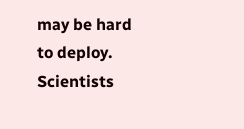may be hard to deploy. Scientists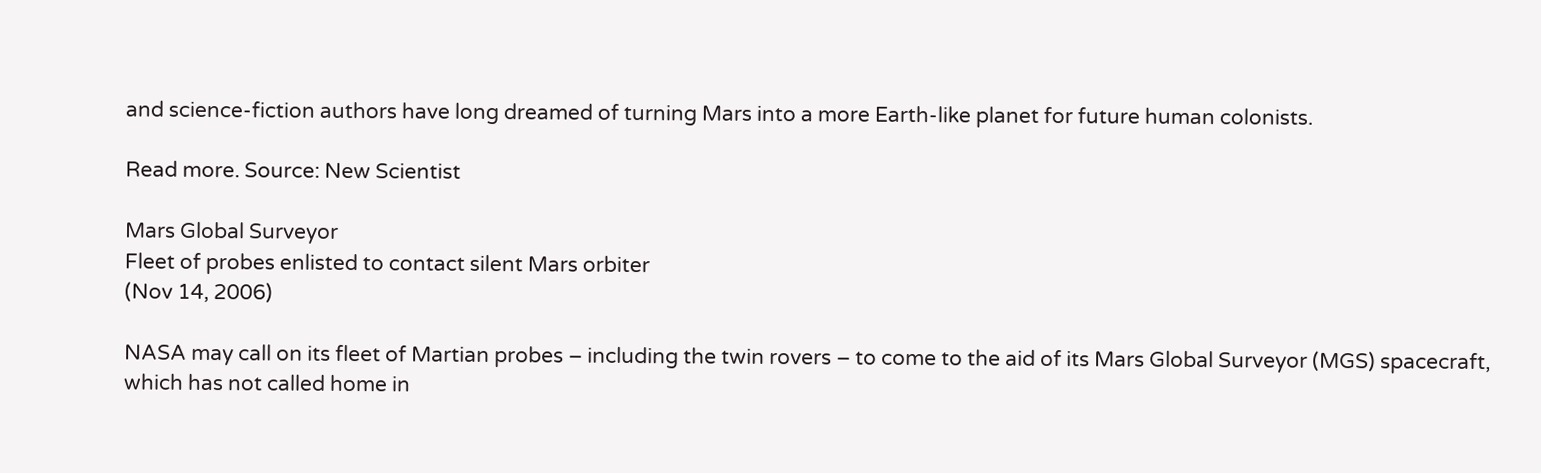and science-fiction authors have long dreamed of turning Mars into a more Earth-like planet for future human colonists.

Read more. Source: New Scientist

Mars Global Surveyor
Fleet of probes enlisted to contact silent Mars orbiter
(Nov 14, 2006)

NASA may call on its fleet of Martian probes – including the twin rovers – to come to the aid of its Mars Global Surveyor (MGS) spacecraft, which has not called home in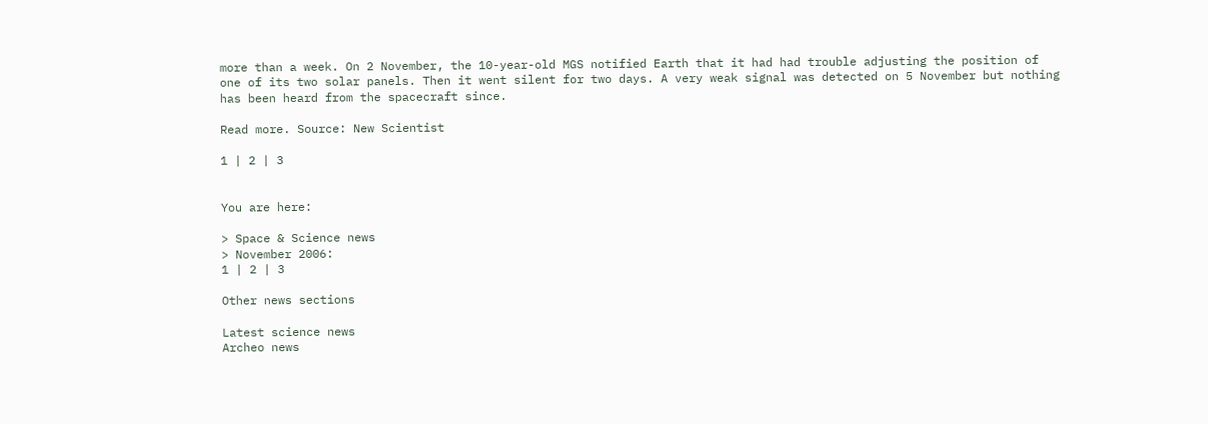more than a week. On 2 November, the 10-year-old MGS notified Earth that it had had trouble adjusting the position of one of its two solar panels. Then it went silent for two days. A very weak signal was detected on 5 November but nothing has been heard from the spacecraft since.

Read more. Source: New Scientist

1 | 2 | 3


You are here:

> Space & Science news
> November 2006:
1 | 2 | 3

Other news sections

Latest science news
Archeo news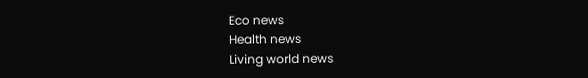Eco news
Health news
Living world news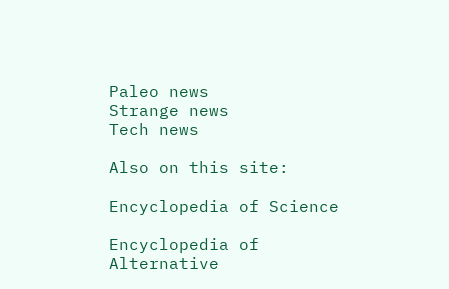Paleo news
Strange news
Tech news

Also on this site:

Encyclopedia of Science

Encyclopedia of Alternative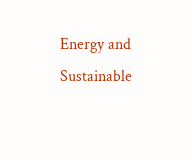Energy and Sustainable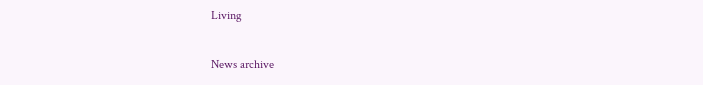Living

News archive